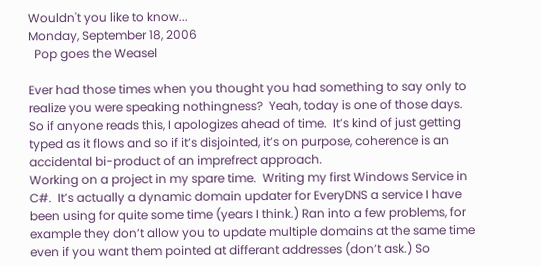Wouldn't you like to know...
Monday, September 18, 2006
  Pop goes the Weasel

Ever had those times when you thought you had something to say only to realize you were speaking nothingness?  Yeah, today is one of those days.  So if anyone reads this, I apologizes ahead of time.  It’s kind of just getting typed as it flows and so if it’s disjointed, it’s on purpose, coherence is an accidental bi-product of an imprefrect approach.
Working on a project in my spare time.  Writing my first Windows Service in C#.  It’s actually a dynamic domain updater for EveryDNS a service I have been using for quite some time (years I think.) Ran into a few problems, for example they don’t allow you to update multiple domains at the same time even if you want them pointed at differant addresses (don’t ask.) So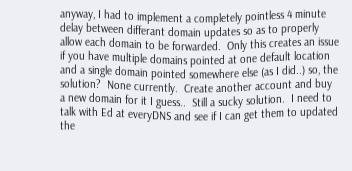anyway, I had to implement a completely pointless 4 minute delay between differant domain updates so as to properly allow each domain to be forwarded.  Only this creates an issue if you have multiple domains pointed at one default location and a single domain pointed somewhere else (as I did..) so, the solution?  None currently.  Create another account and buy a new domain for it I guess..  Still a sucky solution.  I need to talk with Ed at everyDNS and see if I can get them to updated the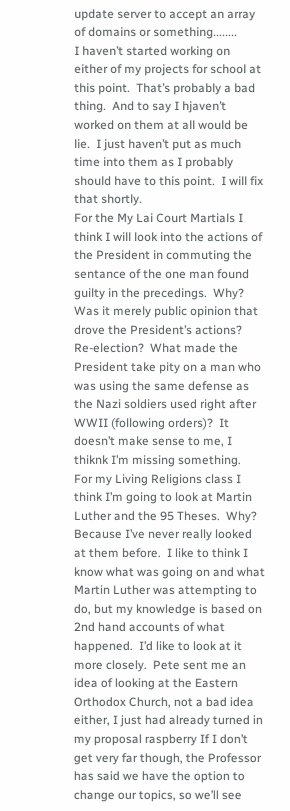update server to accept an array of domains or something........
I haven’t started working on either of my projects for school at this point.  That’s probably a bad thing.  And to say I hjaven’t worked on them at all would be lie.  I just haven’t put as much time into them as I probably should have to this point.  I will fix that shortly.
For the My Lai Court Martials I think I will look into the actions of the President in commuting the sentance of the one man found guilty in the precedings.  Why?  Was it merely public opinion that drove the President’s actions?  Re-election?  What made the President take pity on a man who was using the same defense as the Nazi soldiers used right after WWII (following orders)?  It doesn’t make sense to me, I thiknk I’m missing something.
For my Living Religions class I think I’m going to look at Martin Luther and the 95 Theses.  Why?  Because I’ve never really looked at them before.  I like to think I know what was going on and what Martin Luther was attempting to do, but my knowledge is based on 2nd hand accounts of what happened.  I’d like to look at it more closely.  Pete sent me an idea of looking at the Eastern Orthodox Church, not a bad idea either, I just had already turned in my proposal raspberry If I don’t get very far though, the Professor has said we have the option to change our topics, so we’ll see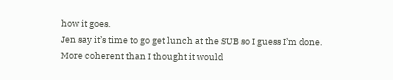how it goes.
Jen say it’s time to go get lunch at the SUB so I guess I’m done.  More coherent than I thought it would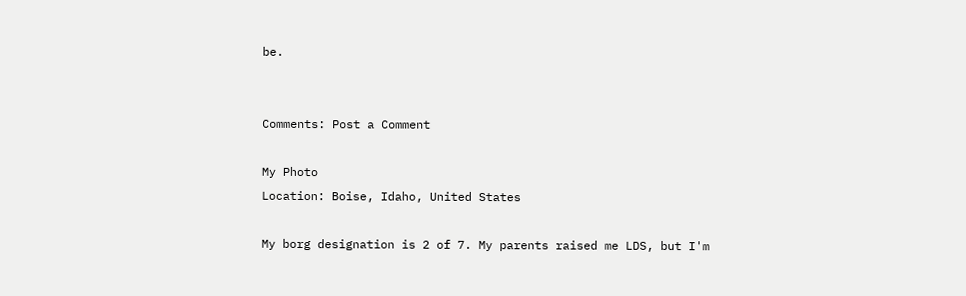be.


Comments: Post a Comment

My Photo
Location: Boise, Idaho, United States

My borg designation is 2 of 7. My parents raised me LDS, but I'm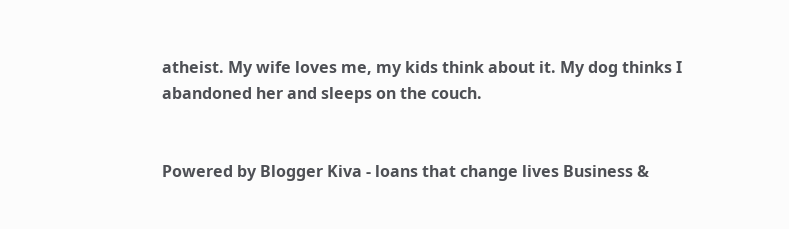atheist. My wife loves me, my kids think about it. My dog thinks I abandoned her and sleeps on the couch.


Powered by Blogger Kiva - loans that change lives Business &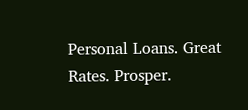Personal Loans. Great Rates. Prosper.